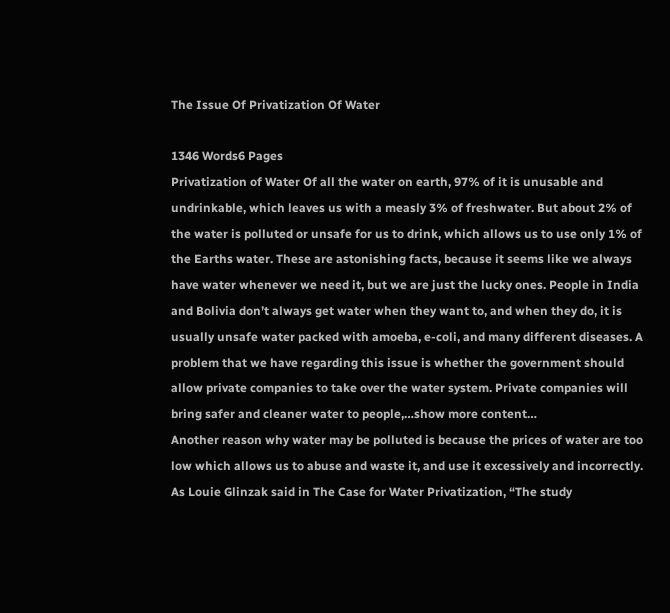The Issue Of Privatization Of Water

1346 Words6 Pages
Privatization of Water Of all the water on earth, 97% of it is unusable and undrinkable, which leaves us with a measly 3% of freshwater. But about 2% of the water is polluted or unsafe for us to drink, which allows us to use only 1% of the Earths water. These are astonishing facts, because it seems like we always have water whenever we need it, but we are just the lucky ones. People in India and Bolivia don’t always get water when they want to, and when they do, it is usually unsafe water packed with amoeba, e-coli, and many different diseases. A problem that we have regarding this issue is whether the government should allow private companies to take over the water system. Private companies will bring safer and cleaner water to people,…show more content…
Another reason why water may be polluted is because the prices of water are too low which allows us to abuse and waste it, and use it excessively and incorrectly. As Louie Glinzak said in The Case for Water Privatization, “The study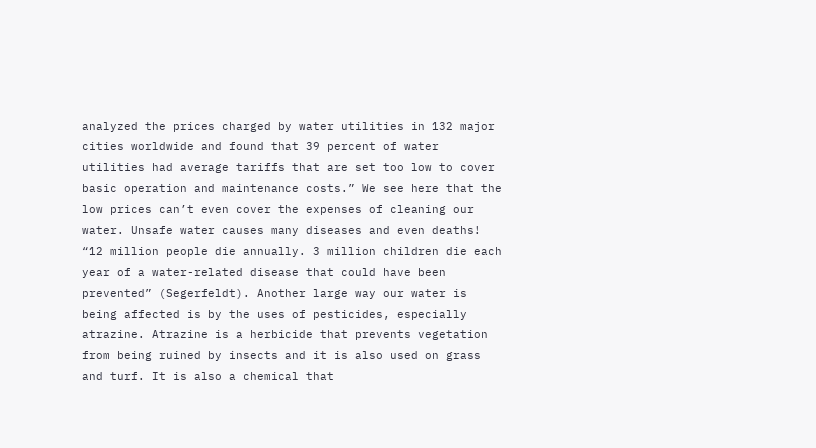analyzed the prices charged by water utilities in 132 major cities worldwide and found that 39 percent of water utilities had average tariffs that are set too low to cover basic operation and maintenance costs.” We see here that the low prices can’t even cover the expenses of cleaning our water. Unsafe water causes many diseases and even deaths! “12 million people die annually. 3 million children die each year of a water-related disease that could have been prevented” (Segerfeldt). Another large way our water is being affected is by the uses of pesticides, especially atrazine. Atrazine is a herbicide that prevents vegetation from being ruined by insects and it is also used on grass and turf. It is also a chemical that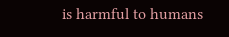is harmful to humans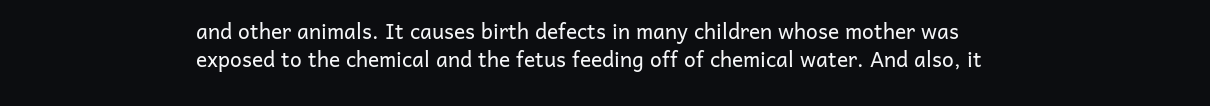and other animals. It causes birth defects in many children whose mother was exposed to the chemical and the fetus feeding off of chemical water. And also, it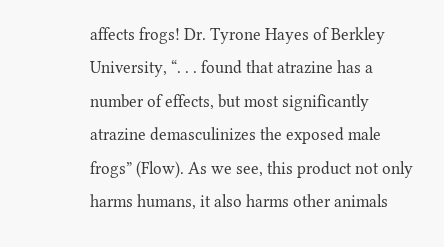affects frogs! Dr. Tyrone Hayes of Berkley University, “. . . found that atrazine has a number of effects, but most significantly atrazine demasculinizes the exposed male frogs” (Flow). As we see, this product not only harms humans, it also harms other animals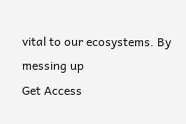vital to our ecosystems. By messing up
Get Access